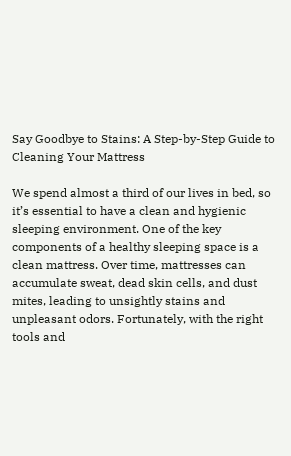Say Goodbye to Stains: A Step-by-Step Guide to Cleaning Your Mattress

We spend almost a third of our lives in bed, so it’s essential to have a clean and hygienic sleeping environment. One of the key components of a healthy sleeping space is a clean mattress. Over time, mattresses can accumulate sweat, dead skin cells, and dust mites, leading to unsightly stains and unpleasant odors. Fortunately, with the right tools and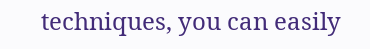techniques, you can easily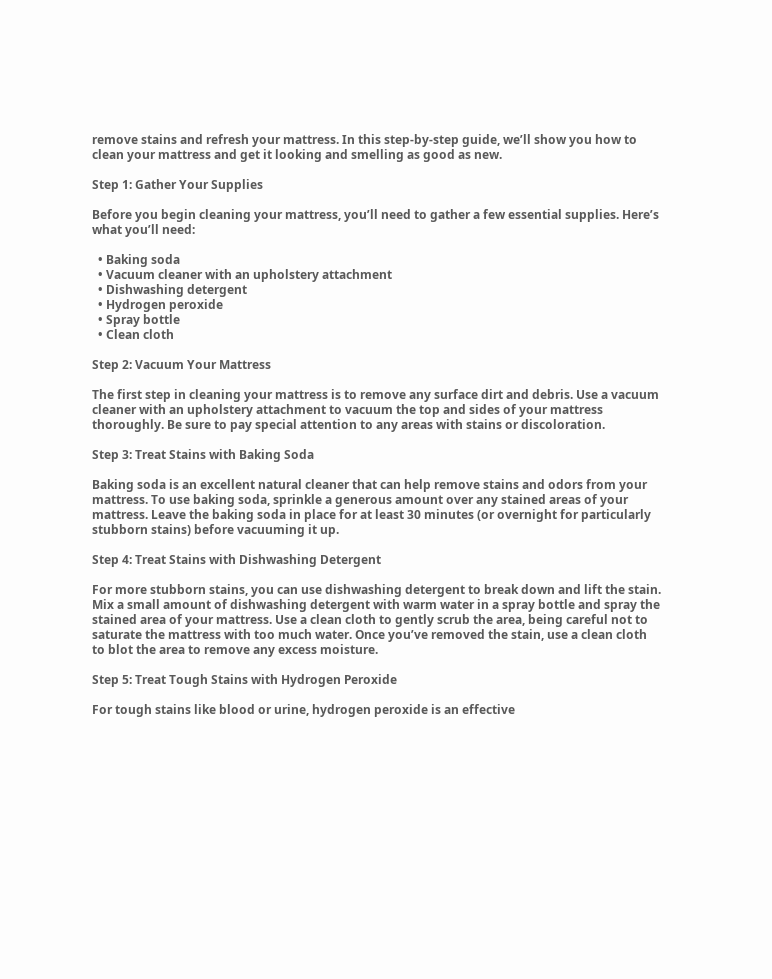remove stains and refresh your mattress. In this step-by-step guide, we’ll show you how to clean your mattress and get it looking and smelling as good as new.

Step 1: Gather Your Supplies

Before you begin cleaning your mattress, you’ll need to gather a few essential supplies. Here’s what you’ll need:

  • Baking soda
  • Vacuum cleaner with an upholstery attachment
  • Dishwashing detergent
  • Hydrogen peroxide
  • Spray bottle
  • Clean cloth

Step 2: Vacuum Your Mattress

The first step in cleaning your mattress is to remove any surface dirt and debris. Use a vacuum cleaner with an upholstery attachment to vacuum the top and sides of your mattress thoroughly. Be sure to pay special attention to any areas with stains or discoloration.

Step 3: Treat Stains with Baking Soda

Baking soda is an excellent natural cleaner that can help remove stains and odors from your mattress. To use baking soda, sprinkle a generous amount over any stained areas of your mattress. Leave the baking soda in place for at least 30 minutes (or overnight for particularly stubborn stains) before vacuuming it up.

Step 4: Treat Stains with Dishwashing Detergent

For more stubborn stains, you can use dishwashing detergent to break down and lift the stain. Mix a small amount of dishwashing detergent with warm water in a spray bottle and spray the stained area of your mattress. Use a clean cloth to gently scrub the area, being careful not to saturate the mattress with too much water. Once you’ve removed the stain, use a clean cloth to blot the area to remove any excess moisture.

Step 5: Treat Tough Stains with Hydrogen Peroxide

For tough stains like blood or urine, hydrogen peroxide is an effective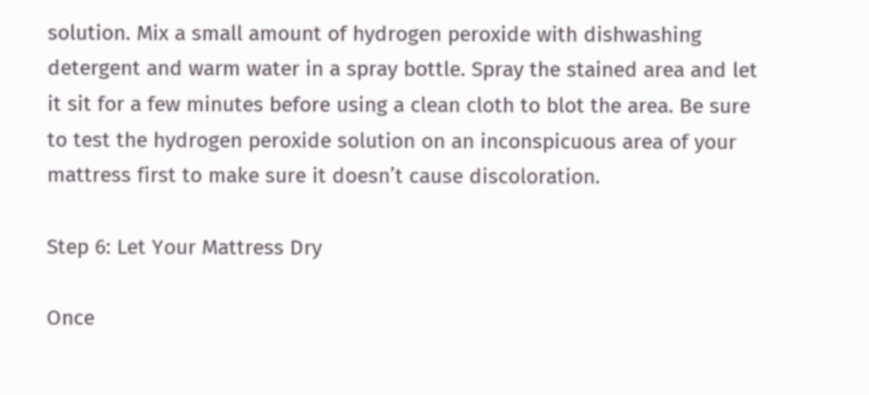solution. Mix a small amount of hydrogen peroxide with dishwashing detergent and warm water in a spray bottle. Spray the stained area and let it sit for a few minutes before using a clean cloth to blot the area. Be sure to test the hydrogen peroxide solution on an inconspicuous area of your mattress first to make sure it doesn’t cause discoloration.

Step 6: Let Your Mattress Dry

Once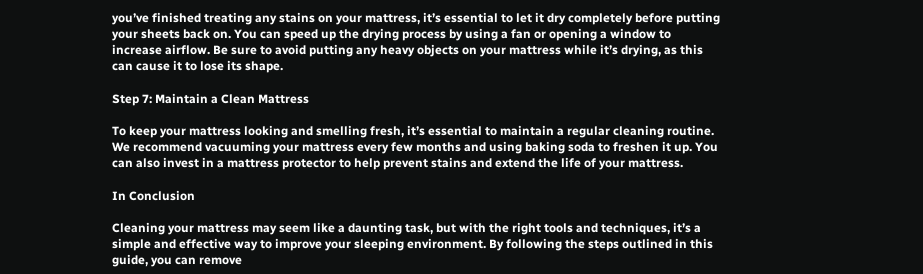you’ve finished treating any stains on your mattress, it’s essential to let it dry completely before putting your sheets back on. You can speed up the drying process by using a fan or opening a window to increase airflow. Be sure to avoid putting any heavy objects on your mattress while it’s drying, as this can cause it to lose its shape.

Step 7: Maintain a Clean Mattress

To keep your mattress looking and smelling fresh, it’s essential to maintain a regular cleaning routine. We recommend vacuuming your mattress every few months and using baking soda to freshen it up. You can also invest in a mattress protector to help prevent stains and extend the life of your mattress.

In Conclusion

Cleaning your mattress may seem like a daunting task, but with the right tools and techniques, it’s a simple and effective way to improve your sleeping environment. By following the steps outlined in this guide, you can remove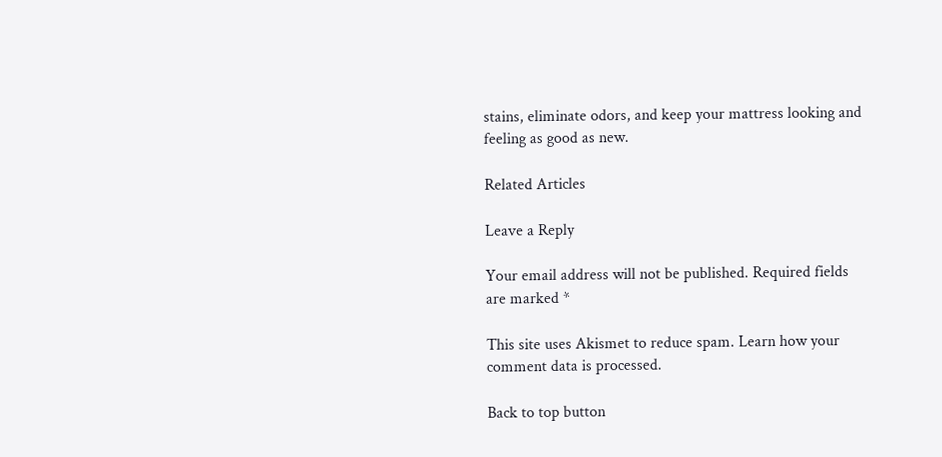stains, eliminate odors, and keep your mattress looking and feeling as good as new.

Related Articles

Leave a Reply

Your email address will not be published. Required fields are marked *

This site uses Akismet to reduce spam. Learn how your comment data is processed.

Back to top button